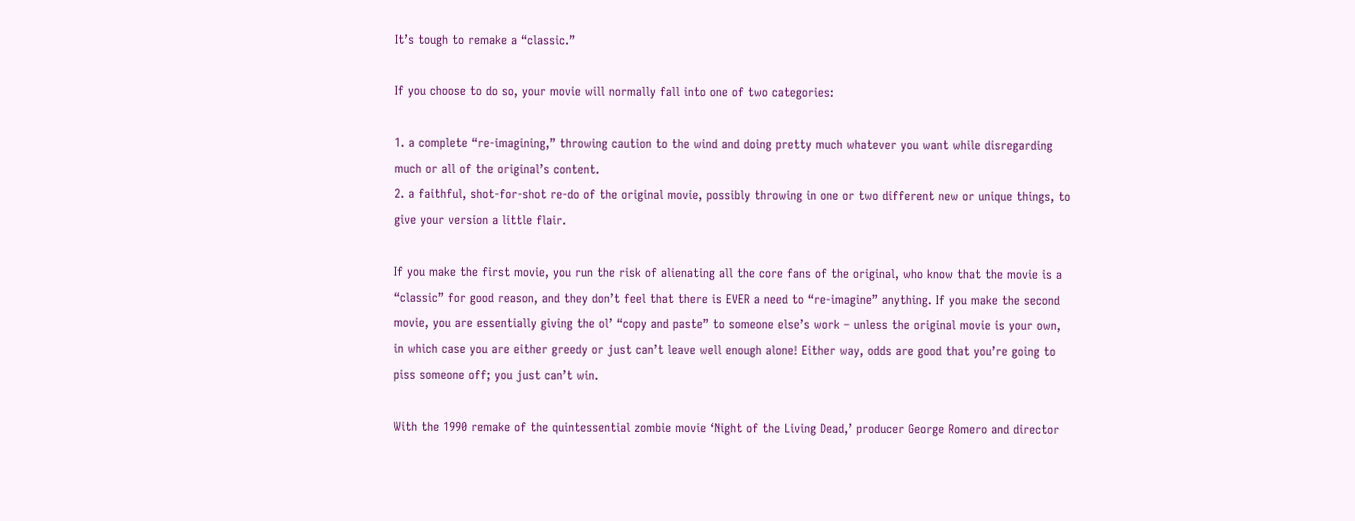It’s tough to remake a “classic.”

If you choose to do so, your movie will normally fall into one of two categories:

1. a complete “re-imagining,” throwing caution to the wind and doing pretty much whatever you want while disregarding much or all of the original’s content.
2. a faithful, shot-for-shot re-do of the original movie, possibly throwing in one or two different new or unique things, to give your version a little flair.

If you make the first movie, you run the risk of alienating all the core fans of the original, who know that the movie is a “classic” for good reason, and they don’t feel that there is EVER a need to “re-imagine” anything. If you make the second movie, you are essentially giving the ol’ “copy and paste” to someone else’s work – unless the original movie is your own, in which case you are either greedy or just can’t leave well enough alone! Either way, odds are good that you’re going to piss someone off; you just can’t win.

With the 1990 remake of the quintessential zombie movie ‘Night of the Living Dead,’ producer George Romero and director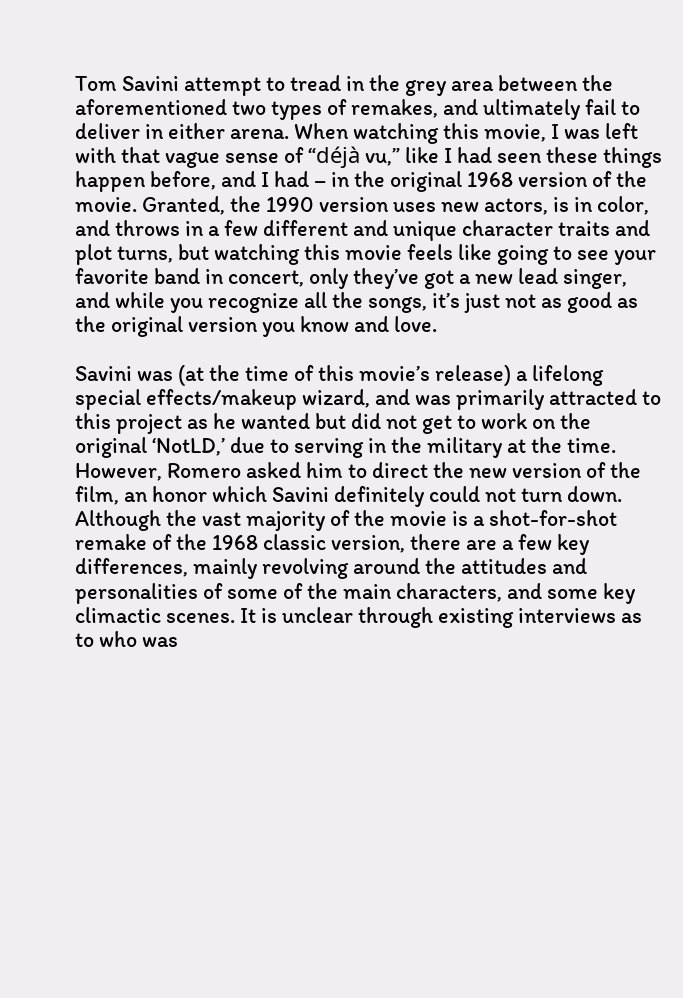Tom Savini attempt to tread in the grey area between the aforementioned two types of remakes, and ultimately fail to deliver in either arena. When watching this movie, I was left with that vague sense of “déjà vu,” like I had seen these things happen before, and I had – in the original 1968 version of the movie. Granted, the 1990 version uses new actors, is in color, and throws in a few different and unique character traits and plot turns, but watching this movie feels like going to see your favorite band in concert, only they’ve got a new lead singer, and while you recognize all the songs, it’s just not as good as the original version you know and love.

Savini was (at the time of this movie’s release) a lifelong special effects/makeup wizard, and was primarily attracted to this project as he wanted but did not get to work on the original ‘NotLD,’ due to serving in the military at the time. However, Romero asked him to direct the new version of the film, an honor which Savini definitely could not turn down. Although the vast majority of the movie is a shot-for-shot remake of the 1968 classic version, there are a few key differences, mainly revolving around the attitudes and personalities of some of the main characters, and some key climactic scenes. It is unclear through existing interviews as to who was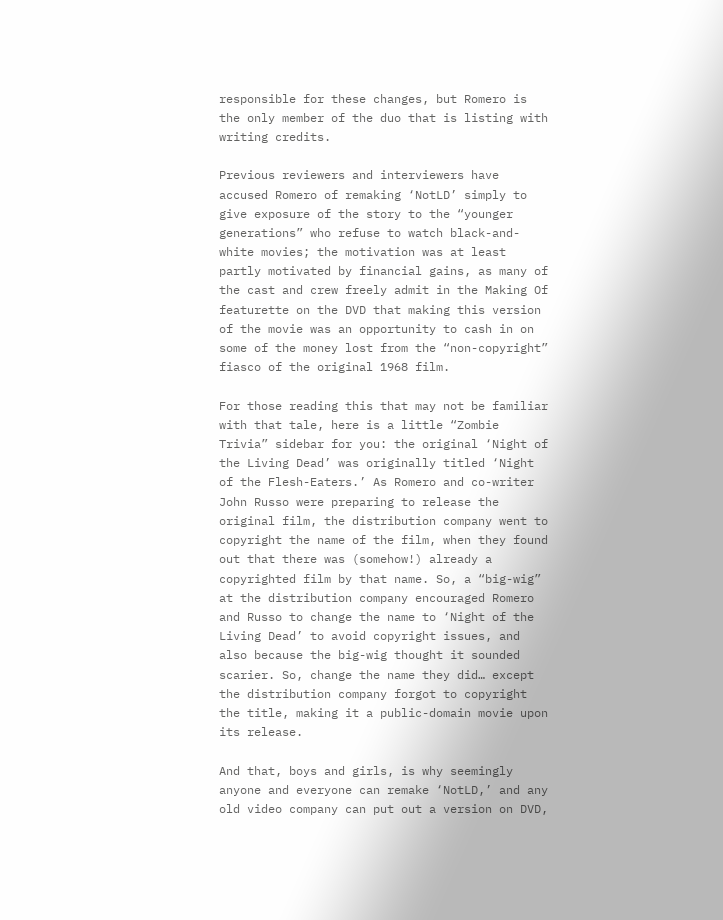responsible for these changes, but Romero is the only member of the duo that is listing with writing credits.

Previous reviewers and interviewers have accused Romero of remaking ‘NotLD’ simply to give exposure of the story to the “younger generations” who refuse to watch black-and-white movies; the motivation was at least partly motivated by financial gains, as many of the cast and crew freely admit in the Making Of featurette on the DVD that making this version of the movie was an opportunity to cash in on some of the money lost from the “non-copyright” fiasco of the original 1968 film.

For those reading this that may not be familiar with that tale, here is a little “Zombie Trivia” sidebar for you: the original ‘Night of the Living Dead’ was originally titled ‘Night of the Flesh-Eaters.’ As Romero and co-writer John Russo were preparing to release the original film, the distribution company went to copyright the name of the film, when they found out that there was (somehow!) already a copyrighted film by that name. So, a “big-wig” at the distribution company encouraged Romero and Russo to change the name to ‘Night of the Living Dead’ to avoid copyright issues, and also because the big-wig thought it sounded scarier. So, change the name they did… except the distribution company forgot to copyright the title, making it a public-domain movie upon its release.

And that, boys and girls, is why seemingly anyone and everyone can remake ‘NotLD,’ and any old video company can put out a version on DVD,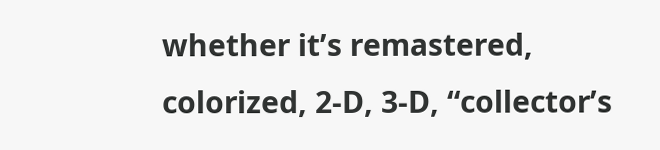whether it’s remastered, colorized, 2-D, 3-D, “collector’s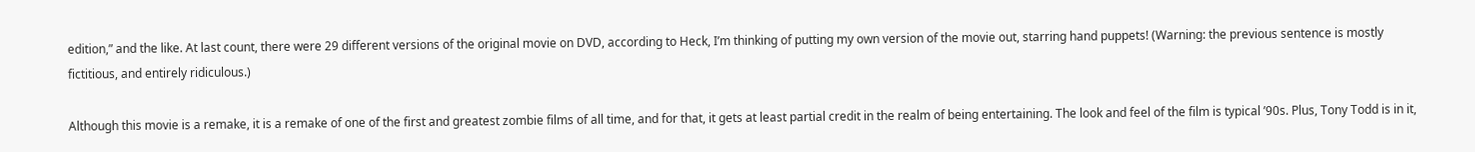edition,” and the like. At last count, there were 29 different versions of the original movie on DVD, according to Heck, I’m thinking of putting my own version of the movie out, starring hand puppets! (Warning: the previous sentence is mostly fictitious, and entirely ridiculous.)

Although this movie is a remake, it is a remake of one of the first and greatest zombie films of all time, and for that, it gets at least partial credit in the realm of being entertaining. The look and feel of the film is typical ’90s. Plus, Tony Todd is in it,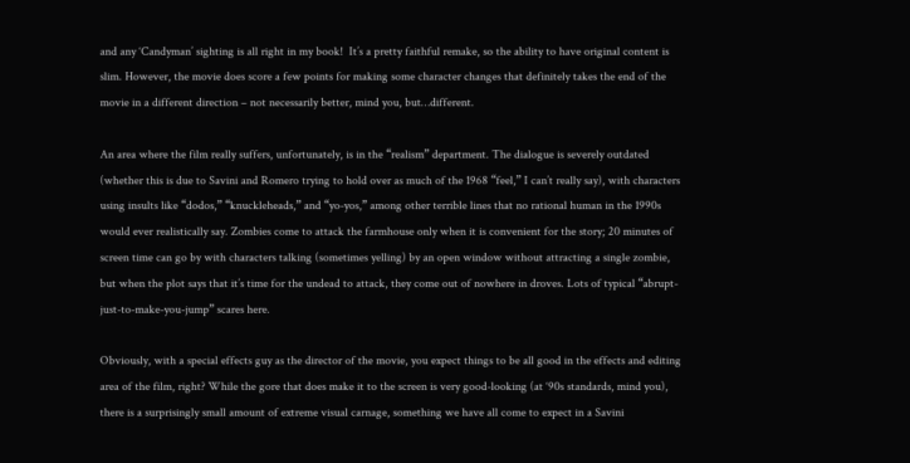and any ‘Candyman’ sighting is all right in my book!  It’s a pretty faithful remake, so the ability to have original content is slim. However, the movie does score a few points for making some character changes that definitely takes the end of the movie in a different direction – not necessarily better, mind you, but…different.

An area where the film really suffers, unfortunately, is in the “realism” department. The dialogue is severely outdated (whether this is due to Savini and Romero trying to hold over as much of the 1968 “feel,” I can’t really say), with characters using insults like “dodos,” “knuckleheads,” and “yo-yos,” among other terrible lines that no rational human in the 1990s would ever realistically say. Zombies come to attack the farmhouse only when it is convenient for the story; 20 minutes of screen time can go by with characters talking (sometimes yelling) by an open window without attracting a single zombie, but when the plot says that it’s time for the undead to attack, they come out of nowhere in droves. Lots of typical “abrupt-just-to-make-you-jump” scares here.

Obviously, with a special effects guy as the director of the movie, you expect things to be all good in the effects and editing area of the film, right? While the gore that does make it to the screen is very good-looking (at ‘90s standards, mind you), there is a surprisingly small amount of extreme visual carnage, something we have all come to expect in a Savini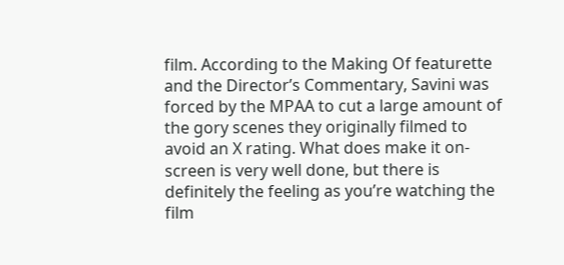film. According to the Making Of featurette and the Director’s Commentary, Savini was forced by the MPAA to cut a large amount of the gory scenes they originally filmed to avoid an X rating. What does make it on-screen is very well done, but there is definitely the feeling as you’re watching the film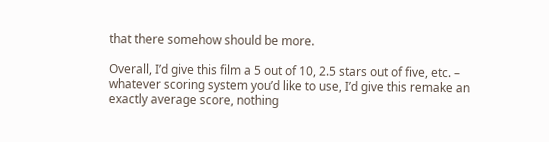that there somehow should be more.

Overall, I’d give this film a 5 out of 10, 2.5 stars out of five, etc. – whatever scoring system you’d like to use, I’d give this remake an exactly average score, nothing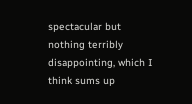spectacular but nothing terribly disappointing, which I think sums up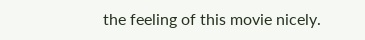the feeling of this movie nicely.